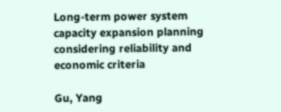Long-term power system capacity expansion planning considering reliability and economic criteria

Gu, Yang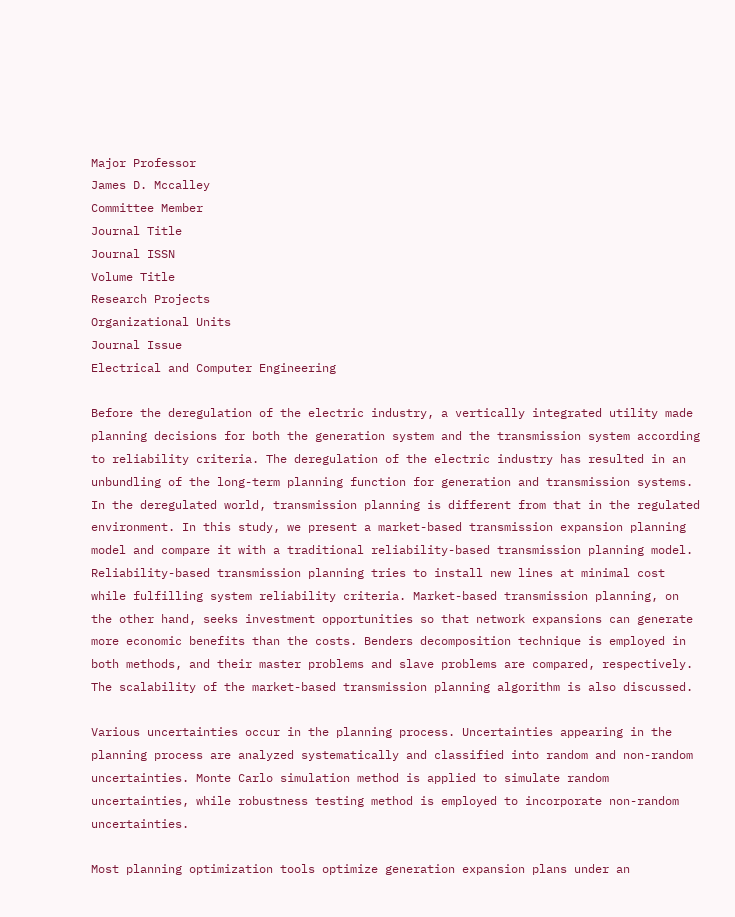Major Professor
James D. Mccalley
Committee Member
Journal Title
Journal ISSN
Volume Title
Research Projects
Organizational Units
Journal Issue
Electrical and Computer Engineering

Before the deregulation of the electric industry, a vertically integrated utility made planning decisions for both the generation system and the transmission system according to reliability criteria. The deregulation of the electric industry has resulted in an unbundling of the long-term planning function for generation and transmission systems. In the deregulated world, transmission planning is different from that in the regulated environment. In this study, we present a market-based transmission expansion planning model and compare it with a traditional reliability-based transmission planning model. Reliability-based transmission planning tries to install new lines at minimal cost while fulfilling system reliability criteria. Market-based transmission planning, on the other hand, seeks investment opportunities so that network expansions can generate more economic benefits than the costs. Benders decomposition technique is employed in both methods, and their master problems and slave problems are compared, respectively. The scalability of the market-based transmission planning algorithm is also discussed.

Various uncertainties occur in the planning process. Uncertainties appearing in the planning process are analyzed systematically and classified into random and non-random uncertainties. Monte Carlo simulation method is applied to simulate random uncertainties, while robustness testing method is employed to incorporate non-random uncertainties.

Most planning optimization tools optimize generation expansion plans under an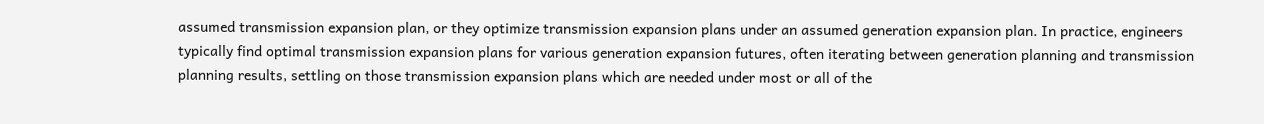assumed transmission expansion plan, or they optimize transmission expansion plans under an assumed generation expansion plan. In practice, engineers typically find optimal transmission expansion plans for various generation expansion futures, often iterating between generation planning and transmission planning results, settling on those transmission expansion plans which are needed under most or all of the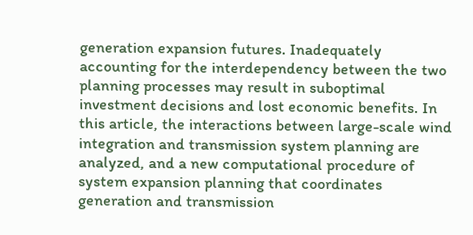generation expansion futures. Inadequately accounting for the interdependency between the two planning processes may result in suboptimal investment decisions and lost economic benefits. In this article, the interactions between large-scale wind integration and transmission system planning are analyzed, and a new computational procedure of system expansion planning that coordinates generation and transmission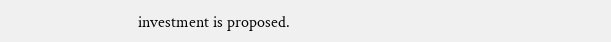investment is proposed.